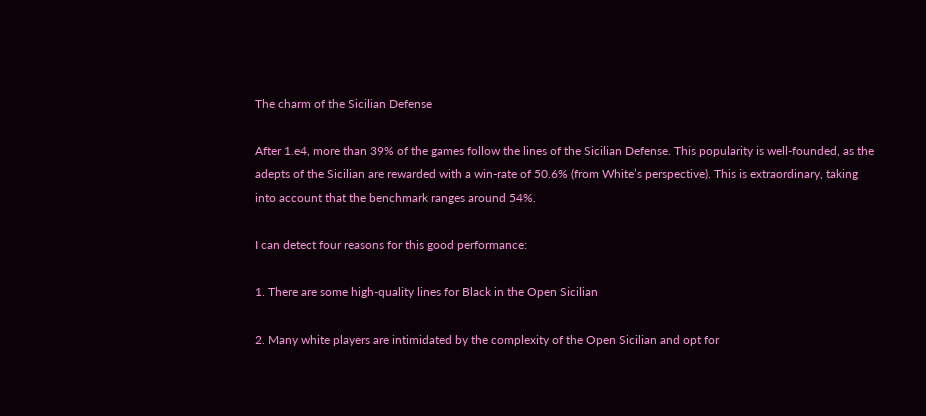The charm of the Sicilian Defense

After 1.e4, more than 39% of the games follow the lines of the Sicilian Defense. This popularity is well-founded, as the adepts of the Sicilian are rewarded with a win-rate of 50.6% (from White’s perspective). This is extraordinary, taking into account that the benchmark ranges around 54%.

I can detect four reasons for this good performance:

1. There are some high-quality lines for Black in the Open Sicilian

2. Many white players are intimidated by the complexity of the Open Sicilian and opt for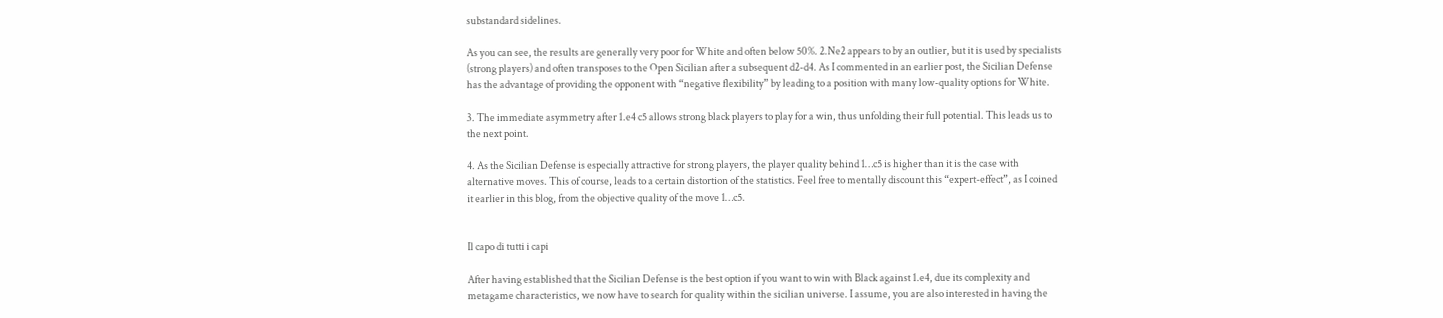substandard sidelines.

As you can see, the results are generally very poor for White and often below 50%. 2.Ne2 appears to by an outlier, but it is used by specialists (strong players) and often transposes to the Open Sicilian after a subsequent d2-d4. As I commented in an earlier post, the Sicilian Defense has the advantage of providing the opponent with “negative flexibility” by leading to a position with many low-quality options for White.

3. The immediate asymmetry after 1.e4 c5 allows strong black players to play for a win, thus unfolding their full potential. This leads us to the next point.

4. As the Sicilian Defense is especially attractive for strong players, the player quality behind 1…c5 is higher than it is the case with alternative moves. This of course, leads to a certain distortion of the statistics. Feel free to mentally discount this “expert-effect”, as I coined it earlier in this blog, from the objective quality of the move 1…c5.


Il capo di tutti i capi

After having established that the Sicilian Defense is the best option if you want to win with Black against 1.e4, due its complexity and metagame characteristics, we now have to search for quality within the sicilian universe. I assume, you are also interested in having the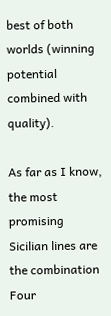best of both worlds (winning potential combined with quality).

As far as I know, the most promising Sicilian lines are the combination Four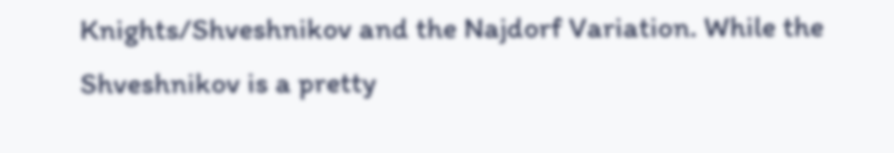Knights/Shveshnikov and the Najdorf Variation. While the Shveshnikov is a pretty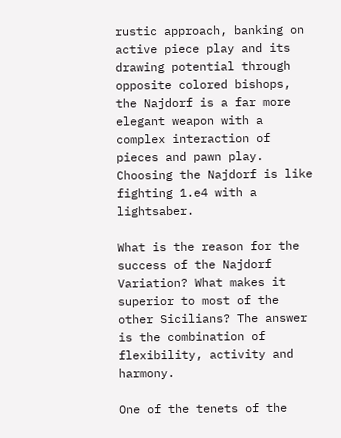rustic approach, banking on active piece play and its drawing potential through opposite colored bishops, the Najdorf is a far more elegant weapon with a complex interaction of pieces and pawn play. Choosing the Najdorf is like fighting 1.e4 with a lightsaber.

What is the reason for the success of the Najdorf Variation? What makes it superior to most of the other Sicilians? The answer is the combination of flexibility, activity and harmony.

One of the tenets of the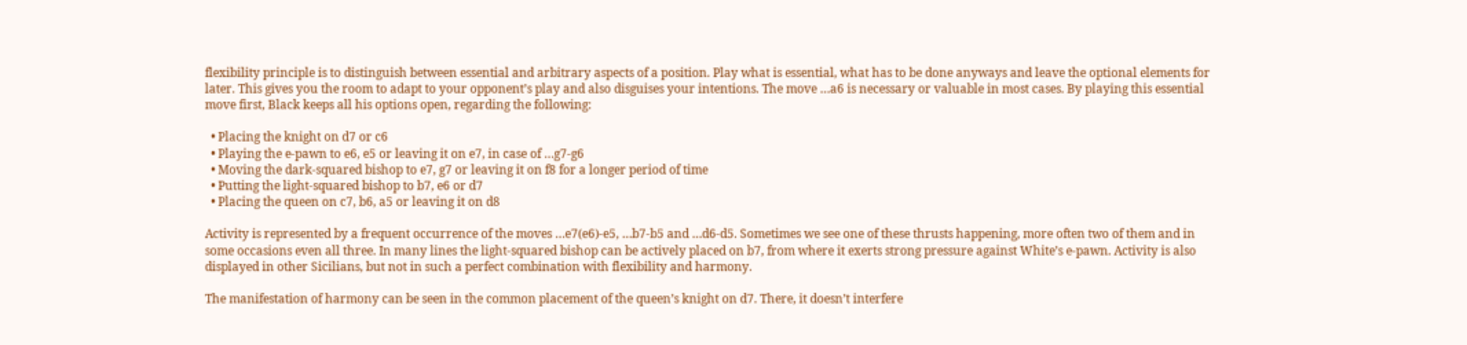flexibility principle is to distinguish between essential and arbitrary aspects of a position. Play what is essential, what has to be done anyways and leave the optional elements for later. This gives you the room to adapt to your opponent’s play and also disguises your intentions. The move …a6 is necessary or valuable in most cases. By playing this essential move first, Black keeps all his options open, regarding the following:

  • Placing the knight on d7 or c6
  • Playing the e-pawn to e6, e5 or leaving it on e7, in case of …g7-g6
  • Moving the dark-squared bishop to e7, g7 or leaving it on f8 for a longer period of time
  • Putting the light-squared bishop to b7, e6 or d7
  • Placing the queen on c7, b6, a5 or leaving it on d8

Activity is represented by a frequent occurrence of the moves …e7(e6)-e5, …b7-b5 and …d6-d5. Sometimes we see one of these thrusts happening, more often two of them and in some occasions even all three. In many lines the light-squared bishop can be actively placed on b7, from where it exerts strong pressure against White’s e-pawn. Activity is also displayed in other Sicilians, but not in such a perfect combination with flexibility and harmony.

The manifestation of harmony can be seen in the common placement of the queen’s knight on d7. There, it doesn’t interfere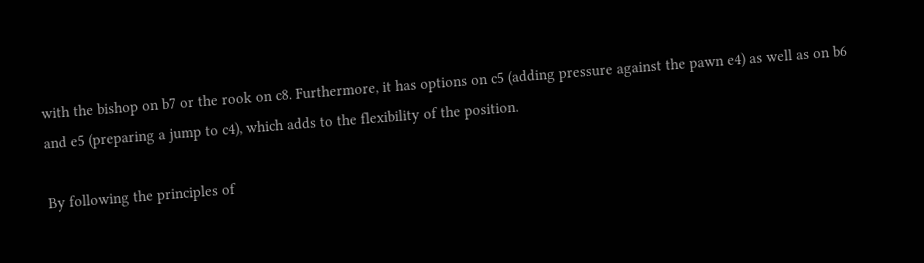with the bishop on b7 or the rook on c8. Furthermore, it has options on c5 (adding pressure against the pawn e4) as well as on b6 and e5 (preparing a jump to c4), which adds to the flexibility of the position.

By following the principles of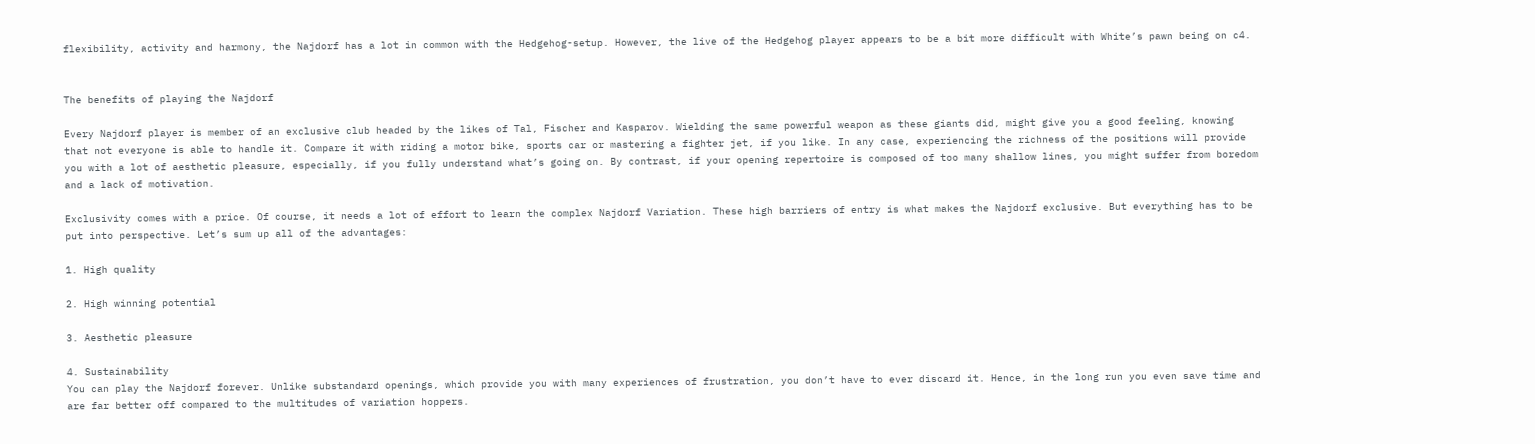flexibility, activity and harmony, the Najdorf has a lot in common with the Hedgehog-setup. However, the live of the Hedgehog player appears to be a bit more difficult with White’s pawn being on c4.


The benefits of playing the Najdorf

Every Najdorf player is member of an exclusive club headed by the likes of Tal, Fischer and Kasparov. Wielding the same powerful weapon as these giants did, might give you a good feeling, knowing that not everyone is able to handle it. Compare it with riding a motor bike, sports car or mastering a fighter jet, if you like. In any case, experiencing the richness of the positions will provide you with a lot of aesthetic pleasure, especially, if you fully understand what’s going on. By contrast, if your opening repertoire is composed of too many shallow lines, you might suffer from boredom and a lack of motivation.

Exclusivity comes with a price. Of course, it needs a lot of effort to learn the complex Najdorf Variation. These high barriers of entry is what makes the Najdorf exclusive. But everything has to be put into perspective. Let’s sum up all of the advantages:

1. High quality

2. High winning potential

3. Aesthetic pleasure

4. Sustainability
You can play the Najdorf forever. Unlike substandard openings, which provide you with many experiences of frustration, you don’t have to ever discard it. Hence, in the long run you even save time and are far better off compared to the multitudes of variation hoppers.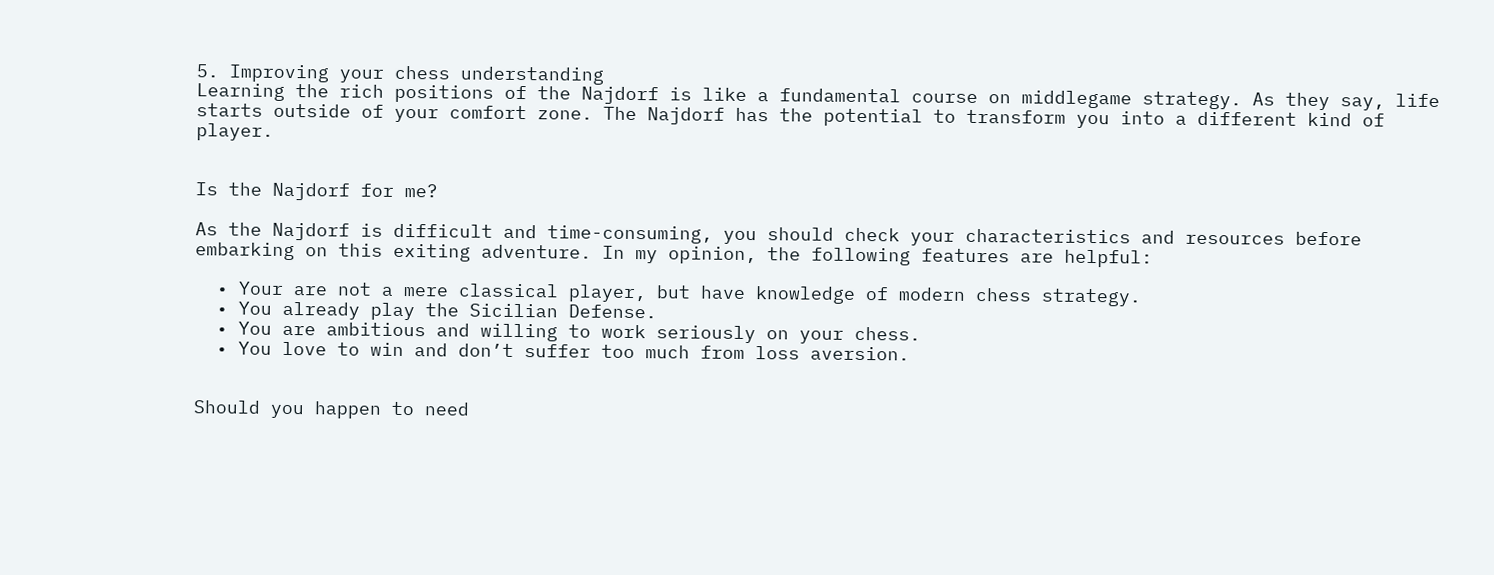5. Improving your chess understanding
Learning the rich positions of the Najdorf is like a fundamental course on middlegame strategy. As they say, life starts outside of your comfort zone. The Najdorf has the potential to transform you into a different kind of player.


Is the Najdorf for me?

As the Najdorf is difficult and time-consuming, you should check your characteristics and resources before embarking on this exiting adventure. In my opinion, the following features are helpful:

  • Your are not a mere classical player, but have knowledge of modern chess strategy.
  • You already play the Sicilian Defense.
  • You are ambitious and willing to work seriously on your chess.
  • You love to win and don’t suffer too much from loss aversion.


Should you happen to need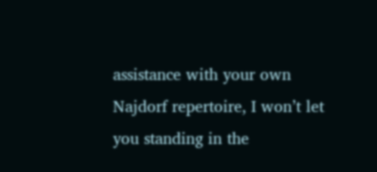assistance with your own Najdorf repertoire, I won’t let you standing in the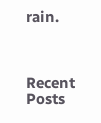rain.



Recent Posts